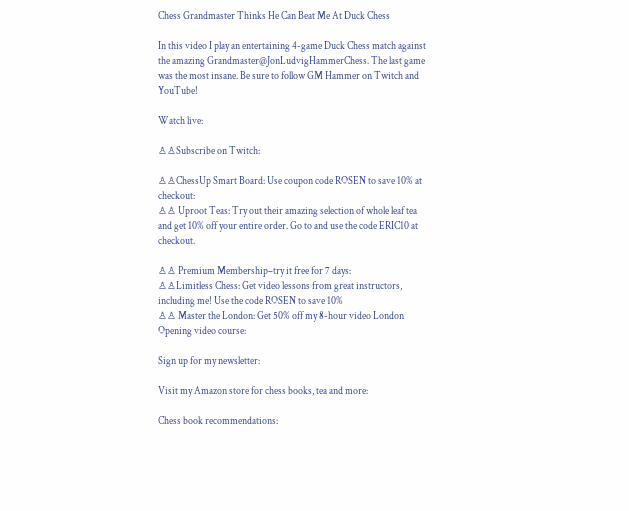Chess Grandmaster Thinks He Can Beat Me At Duck Chess

In this video I play an entertaining 4-game Duck Chess match against the amazing Grandmaster@JonLudvigHammerChess. The last game was the most insane. Be sure to follow GM Hammer on Twitch and YouTube!

Watch live:

♙♙Subscribe on Twitch:

♙♙ChessUp Smart Board: Use coupon code ROSEN to save 10% at checkout:
♙♙ Uproot Teas: Try out their amazing selection of whole leaf tea and get 10% off your entire order. Go to and use the code ERIC10 at checkout.

♙♙ Premium Membership–try it free for 7 days:
♙♙Limitless Chess: Get video lessons from great instructors, including me! Use the code ROSEN to save 10%
♙♙ Master the London: Get 50% off my 8-hour video London Opening video course:

Sign up for my newsletter:

Visit my Amazon store for chess books, tea and more:

Chess book recommendations: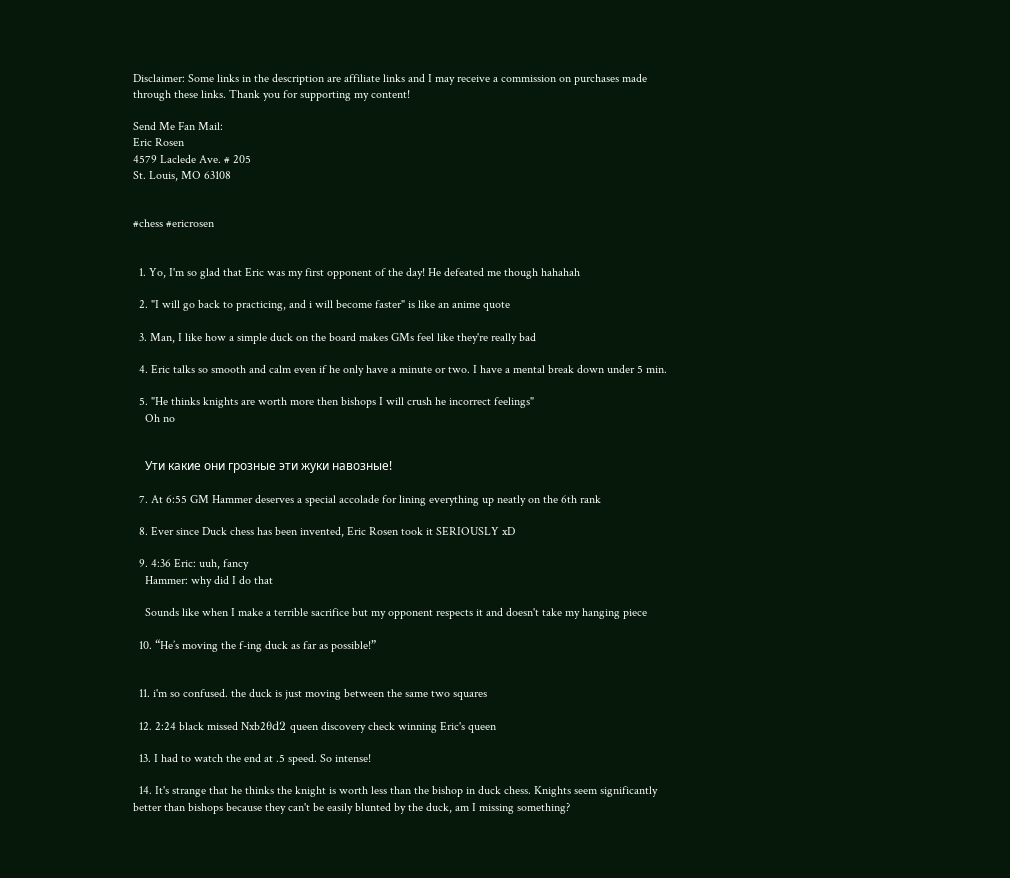Disclaimer: Some links in the description are affiliate links and I may receive a commission on purchases made through these links. Thank you for supporting my content!

Send Me Fan Mail:
Eric Rosen
4579 Laclede Ave. # 205
St. Louis, MO 63108


#chess #ericrosen


  1. Yo, I'm so glad that Eric was my first opponent of the day! He defeated me though hahahah

  2. "I will go back to practicing, and i will become faster" is like an anime quote

  3. Man, I like how a simple duck on the board makes GMs feel like they're really bad

  4. Eric talks so smooth and calm even if he only have a minute or two. I have a mental break down under 5 min.

  5. "He thinks knights are worth more then bishops I will crush he incorrect feelings"
    Oh no


    Ути какие они грозные эти жуки навозные!

  7. At 6:55 GM Hammer deserves a special accolade for lining everything up neatly on the 6th rank

  8. Ever since Duck chess has been invented, Eric Rosen took it SERIOUSLY xD

  9. 4:36 Eric: uuh, fancy
    Hammer: why did I do that

    Sounds like when I make a terrible sacrifice but my opponent respects it and doesn't take my hanging piece

  10. “He’s moving the f-ing duck as far as possible!”


  11. i'm so confused. the duck is just moving between the same two squares

  12. 2:24 black missed Nxb2θd2 queen discovery check winning Eric's queen

  13. I had to watch the end at .5 speed. So intense!

  14. It's strange that he thinks the knight is worth less than the bishop in duck chess. Knights seem significantly better than bishops because they can't be easily blunted by the duck, am I missing something?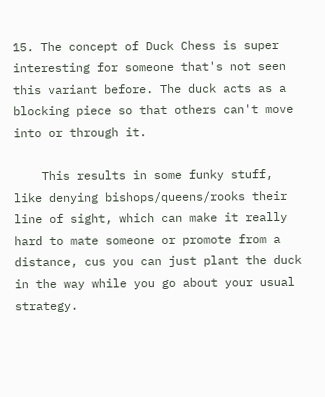15. The concept of Duck Chess is super interesting for someone that's not seen this variant before. The duck acts as a blocking piece so that others can't move into or through it.

    This results in some funky stuff, like denying bishops/queens/rooks their line of sight, which can make it really hard to mate someone or promote from a distance, cus you can just plant the duck in the way while you go about your usual strategy.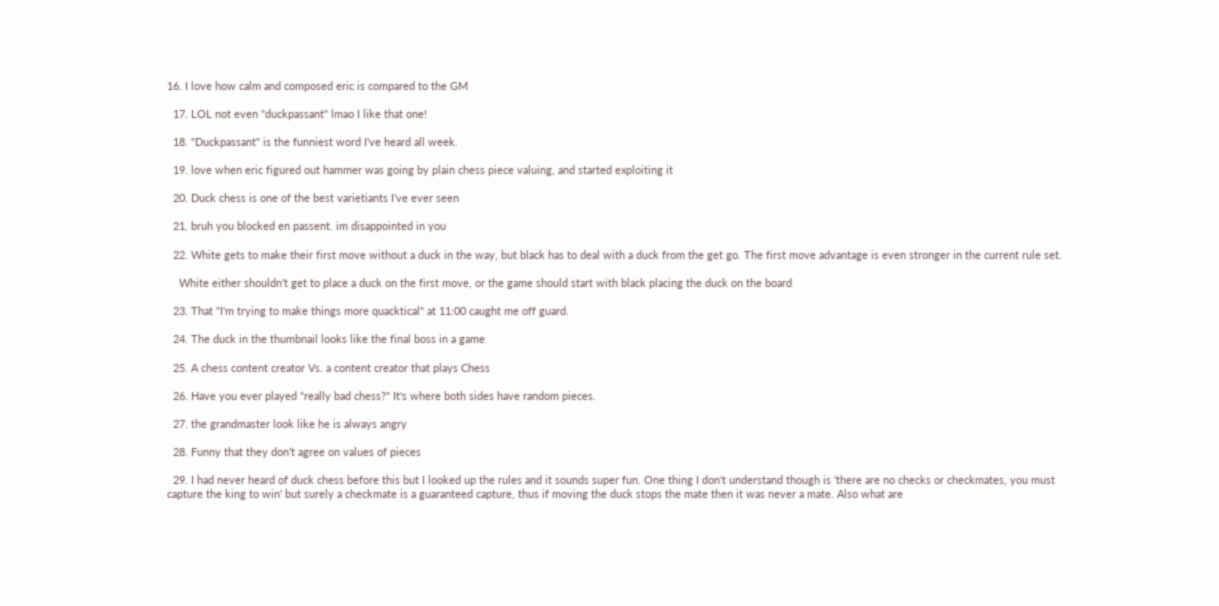16. I love how calm and composed eric is compared to the GM

  17. LOL not even "duckpassant" lmao I like that one!

  18. "Duckpassant" is the funniest word I've heard all week.

  19. love when eric figured out hammer was going by plain chess piece valuing, and started exploiting it

  20. Duck chess is one of the best varietiants I’ve ever seen

  21. bruh you blocked en passent. im disappointed in you

  22. White gets to make their first move without a duck in the way, but black has to deal with a duck from the get go. The first move advantage is even stronger in the current rule set.

    White either shouldn’t get to place a duck on the first move, or the game should start with black placing the duck on the board

  23. That "I'm trying to make things more quacktical" at 11:00 caught me off guard.

  24. The duck in the thumbnail looks like the final boss in a game

  25. A chess content creator Vs. a content creator that plays Chess

  26. Have you ever played "really bad chess?" It's where both sides have random pieces.

  27. the grandmaster look like he is always angry

  28. Funny that they don’t agree on values of pieces

  29. I had never heard of duck chess before this but I looked up the rules and it sounds super fun. One thing I don't understand though is 'there are no checks or checkmates, you must capture the king to win' but surely a checkmate is a guaranteed capture, thus if moving the duck stops the mate then it was never a mate. Also what are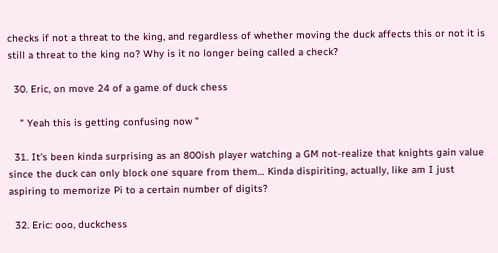checks if not a threat to the king, and regardless of whether moving the duck affects this or not it is still a threat to the king no? Why is it no longer being called a check?

  30. Eric, on move 24 of a game of duck chess

    " Yeah this is getting confusing now "

  31. It's been kinda surprising as an 800ish player watching a GM not-realize that knights gain value since the duck can only block one square from them… Kinda dispiriting, actually, like am I just aspiring to memorize Pi to a certain number of digits?

  32. Eric: ooo, duckchess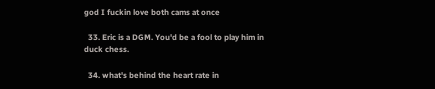god I fuckin love both cams at once

  33. Eric is a DGM. You'd be a fool to play him in duck chess.

  34. what's behind the heart rate in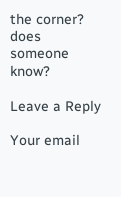the corner? does someone know?

Leave a Reply

Your email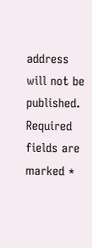address will not be published. Required fields are marked *